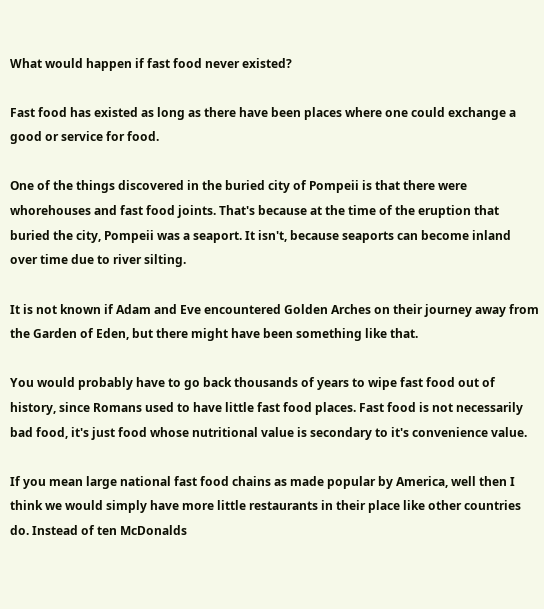What would happen if fast food never existed?

Fast food has existed as long as there have been places where one could exchange a good or service for food.

One of the things discovered in the buried city of Pompeii is that there were whorehouses and fast food joints. That's because at the time of the eruption that buried the city, Pompeii was a seaport. It isn't, because seaports can become inland over time due to river silting.

It is not known if Adam and Eve encountered Golden Arches on their journey away from the Garden of Eden, but there might have been something like that.

You would probably have to go back thousands of years to wipe fast food out of history, since Romans used to have little fast food places. Fast food is not necessarily bad food, it's just food whose nutritional value is secondary to it's convenience value.

If you mean large national fast food chains as made popular by America, well then I think we would simply have more little restaurants in their place like other countries do. Instead of ten McDonalds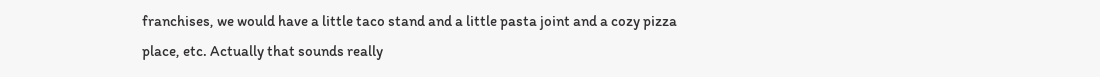franchises, we would have a little taco stand and a little pasta joint and a cozy pizza place, etc. Actually that sounds really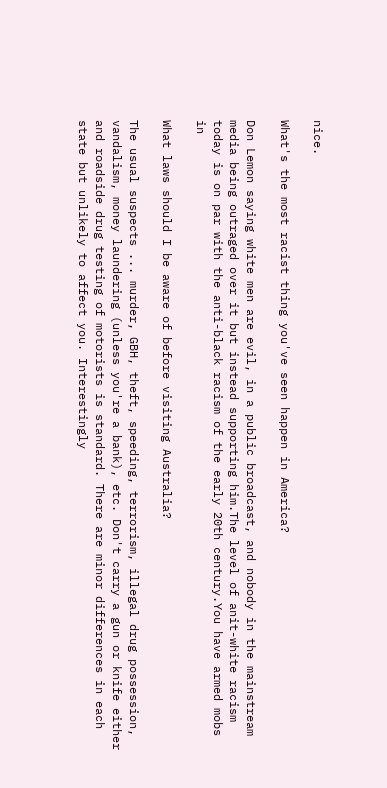nice.

What's the most racist thing you've seen happen in America?

Don Lemon saying white men are evil, in a public broadcast, and nobody in the mainstream media being outraged over it but instead supporting him.The level of anit-white racism today is on par with the anti-black racism of the early 20th century.You have armed mobs in

What laws should I be aware of before visiting Australia?

The usual suspects ... murder, GBH, theft, speeding, terrorism, illegal drug possession, vandalism, money laundering (unless you're a bank), etc. Don't carry a gun or knife either and roadside drug testing of motorists is standard. There are minor differences in each state but unlikely to affect you. Interestingly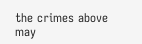the crimes above may